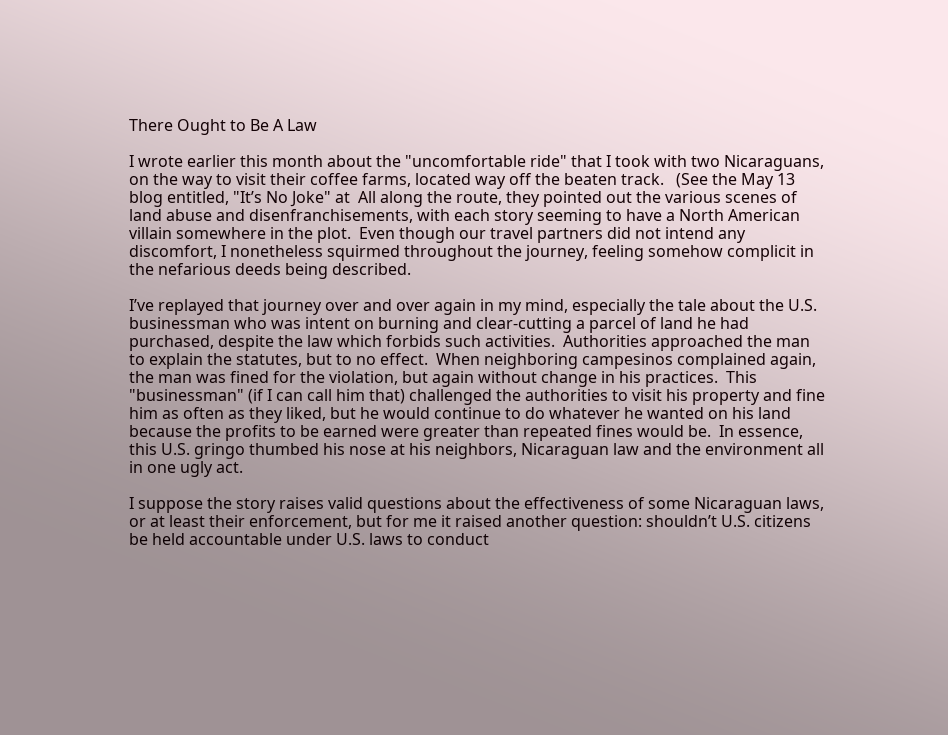There Ought to Be A Law

I wrote earlier this month about the "uncomfortable ride" that I took with two Nicaraguans, on the way to visit their coffee farms, located way off the beaten track.   (See the May 13 blog entitled, "It’s No Joke" at  All along the route, they pointed out the various scenes of land abuse and disenfranchisements, with each story seeming to have a North American villain somewhere in the plot.  Even though our travel partners did not intend any discomfort, I nonetheless squirmed throughout the journey, feeling somehow complicit in the nefarious deeds being described.

I’ve replayed that journey over and over again in my mind, especially the tale about the U.S. businessman who was intent on burning and clear-cutting a parcel of land he had purchased, despite the law which forbids such activities.  Authorities approached the man to explain the statutes, but to no effect.  When neighboring campesinos complained again, the man was fined for the violation, but again without change in his practices.  This "businessman" (if I can call him that) challenged the authorities to visit his property and fine him as often as they liked, but he would continue to do whatever he wanted on his land because the profits to be earned were greater than repeated fines would be.  In essence, this U.S. gringo thumbed his nose at his neighbors, Nicaraguan law and the environment all in one ugly act.

I suppose the story raises valid questions about the effectiveness of some Nicaraguan laws, or at least their enforcement, but for me it raised another question: shouldn’t U.S. citizens be held accountable under U.S. laws to conduct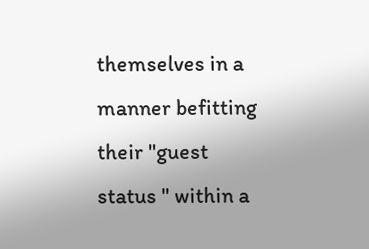themselves in a manner befitting their "guest status " within a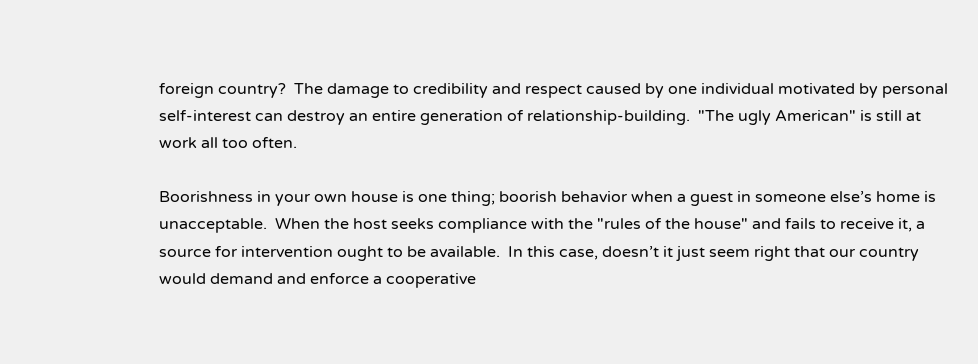foreign country?  The damage to credibility and respect caused by one individual motivated by personal self-interest can destroy an entire generation of relationship-building.  "The ugly American" is still at work all too often.

Boorishness in your own house is one thing; boorish behavior when a guest in someone else’s home is unacceptable.  When the host seeks compliance with the "rules of the house" and fails to receive it, a source for intervention ought to be available.  In this case, doesn’t it just seem right that our country would demand and enforce a cooperative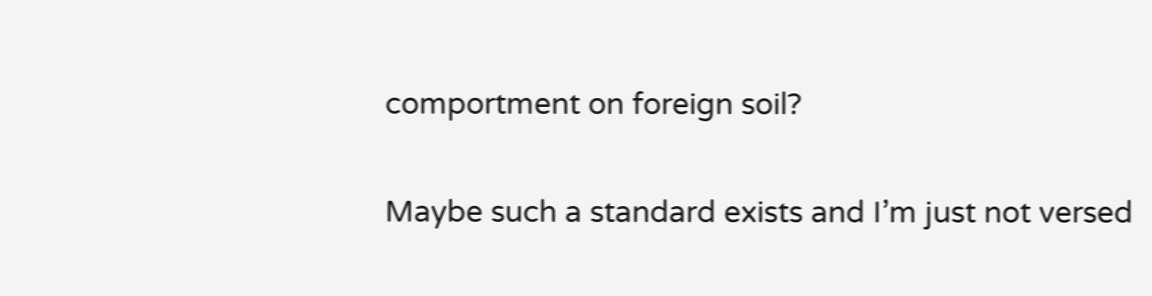comportment on foreign soil?

Maybe such a standard exists and I’m just not versed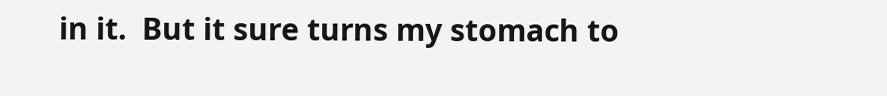in it.  But it sure turns my stomach to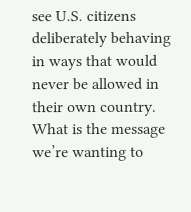see U.S. citizens deliberately behaving in ways that would never be allowed in their own country.  What is the message we’re wanting to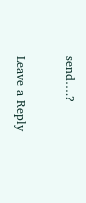send….?

Leave a Reply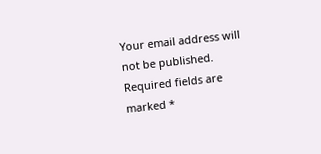Your email address will not be published. Required fields are marked *